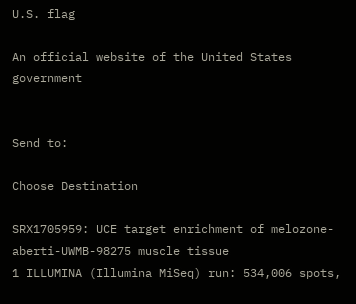U.S. flag

An official website of the United States government


Send to:

Choose Destination

SRX1705959: UCE target enrichment of melozone-aberti-UWMB-98275 muscle tissue
1 ILLUMINA (Illumina MiSeq) run: 534,006 spots,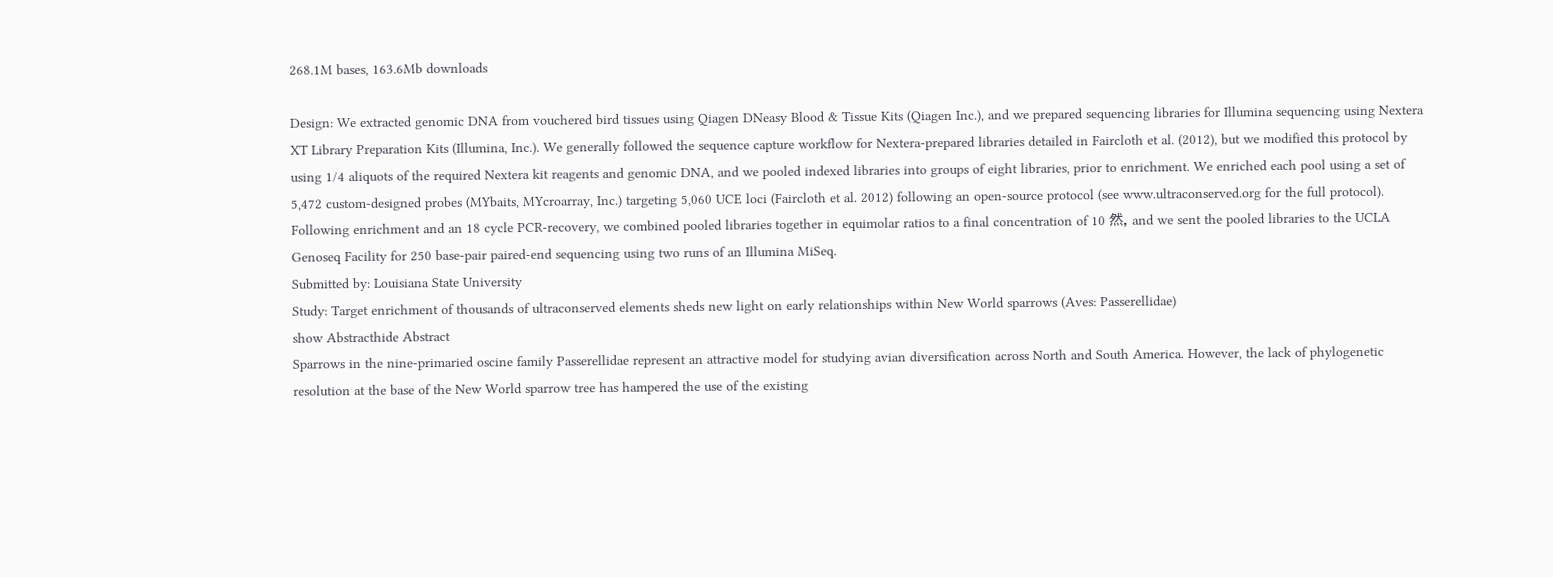268.1M bases, 163.6Mb downloads

Design: We extracted genomic DNA from vouchered bird tissues using Qiagen DNeasy Blood & Tissue Kits (Qiagen Inc.), and we prepared sequencing libraries for Illumina sequencing using Nextera XT Library Preparation Kits (Illumina, Inc.). We generally followed the sequence capture workflow for Nextera-prepared libraries detailed in Faircloth et al. (2012), but we modified this protocol by using 1/4 aliquots of the required Nextera kit reagents and genomic DNA, and we pooled indexed libraries into groups of eight libraries, prior to enrichment. We enriched each pool using a set of 5,472 custom-designed probes (MYbaits, MYcroarray, Inc.) targeting 5,060 UCE loci (Faircloth et al. 2012) following an open-source protocol (see www.ultraconserved.org for the full protocol). Following enrichment and an 18 cycle PCR-recovery, we combined pooled libraries together in equimolar ratios to a final concentration of 10 然, and we sent the pooled libraries to the UCLA Genoseq Facility for 250 base-pair paired-end sequencing using two runs of an Illumina MiSeq.
Submitted by: Louisiana State University
Study: Target enrichment of thousands of ultraconserved elements sheds new light on early relationships within New World sparrows (Aves: Passerellidae)
show Abstracthide Abstract
Sparrows in the nine-primaried oscine family Passerellidae represent an attractive model for studying avian diversification across North and South America. However, the lack of phylogenetic resolution at the base of the New World sparrow tree has hampered the use of the existing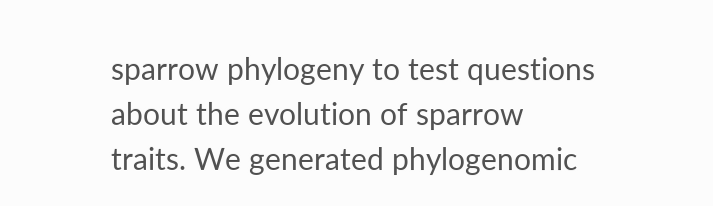sparrow phylogeny to test questions about the evolution of sparrow traits. We generated phylogenomic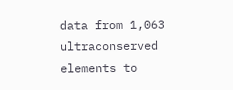data from 1,063 ultraconserved elements to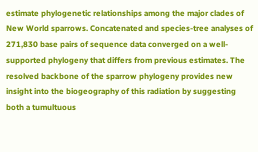estimate phylogenetic relationships among the major clades of New World sparrows. Concatenated and species-tree analyses of 271,830 base pairs of sequence data converged on a well-supported phylogeny that differs from previous estimates. The resolved backbone of the sparrow phylogeny provides new insight into the biogeography of this radiation by suggesting both a tumultuous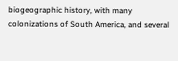biogeographic history, with many colonizations of South America, and several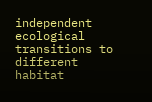independent ecological transitions to different habitat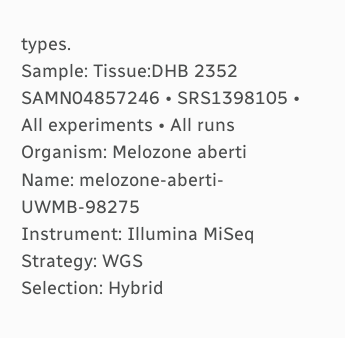types.
Sample: Tissue:DHB 2352
SAMN04857246 • SRS1398105 • All experiments • All runs
Organism: Melozone aberti
Name: melozone-aberti-UWMB-98275
Instrument: Illumina MiSeq
Strategy: WGS
Selection: Hybrid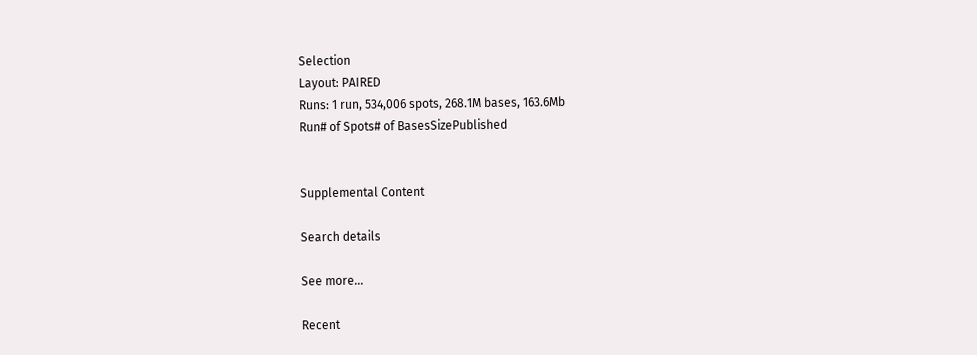Selection
Layout: PAIRED
Runs: 1 run, 534,006 spots, 268.1M bases, 163.6Mb
Run# of Spots# of BasesSizePublished


Supplemental Content

Search details

See more...

Recent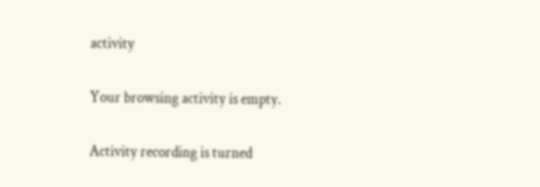activity

Your browsing activity is empty.

Activity recording is turned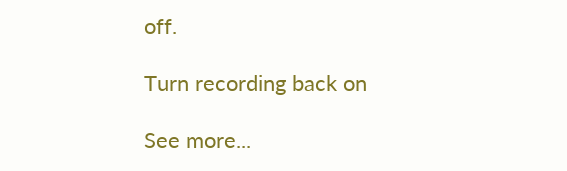off.

Turn recording back on

See more...